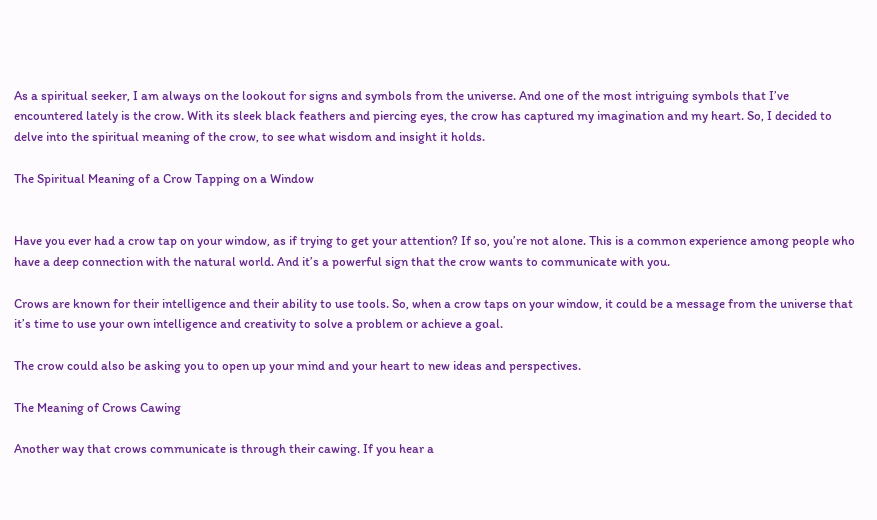As a spiritual seeker, I am always on the lookout for signs and symbols from the universe. And one of the most intriguing symbols that I’ve encountered lately is the crow. With its sleek black feathers and piercing eyes, the crow has captured my imagination and my heart. So, I decided to delve into the spiritual meaning of the crow, to see what wisdom and insight it holds.

The Spiritual Meaning of a Crow Tapping on a Window


Have you ever had a crow tap on your window, as if trying to get your attention? If so, you’re not alone. This is a common experience among people who have a deep connection with the natural world. And it’s a powerful sign that the crow wants to communicate with you.

Crows are known for their intelligence and their ability to use tools. So, when a crow taps on your window, it could be a message from the universe that it’s time to use your own intelligence and creativity to solve a problem or achieve a goal.

The crow could also be asking you to open up your mind and your heart to new ideas and perspectives.

The Meaning of Crows Cawing

Another way that crows communicate is through their cawing. If you hear a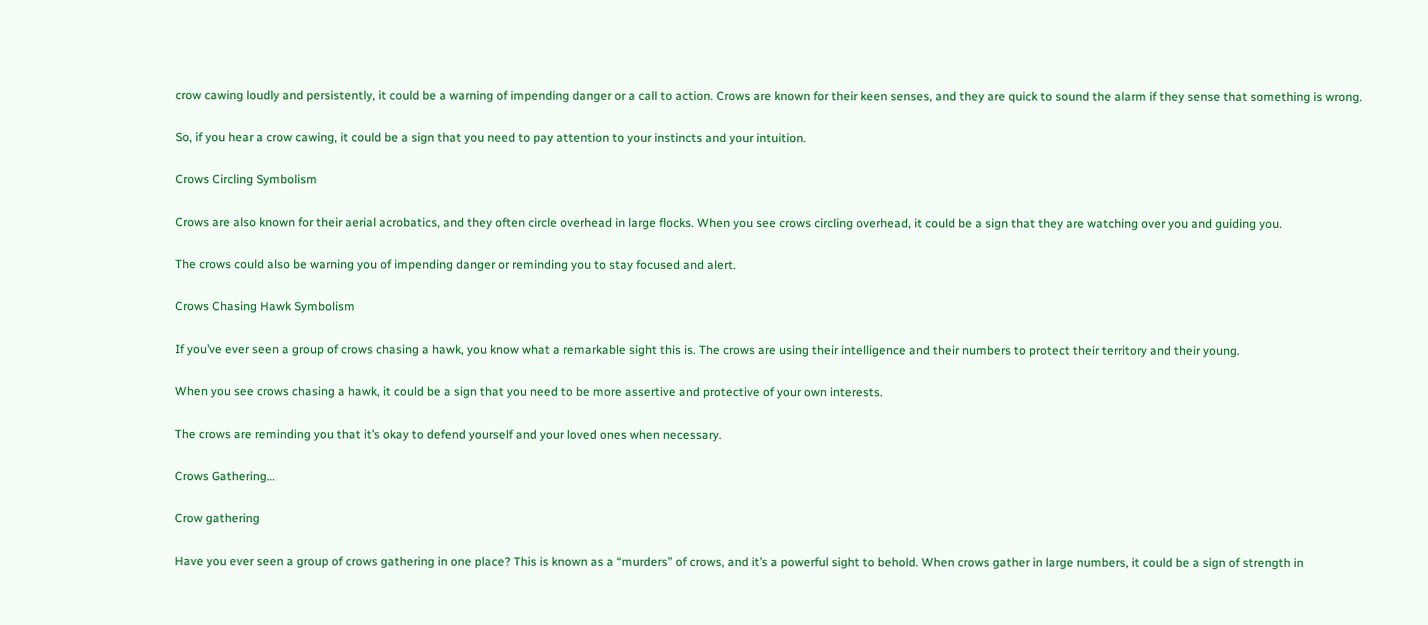crow cawing loudly and persistently, it could be a warning of impending danger or a call to action. Crows are known for their keen senses, and they are quick to sound the alarm if they sense that something is wrong.

So, if you hear a crow cawing, it could be a sign that you need to pay attention to your instincts and your intuition.

Crows Circling Symbolism

Crows are also known for their aerial acrobatics, and they often circle overhead in large flocks. When you see crows circling overhead, it could be a sign that they are watching over you and guiding you.

The crows could also be warning you of impending danger or reminding you to stay focused and alert.

Crows Chasing Hawk Symbolism

If you’ve ever seen a group of crows chasing a hawk, you know what a remarkable sight this is. The crows are using their intelligence and their numbers to protect their territory and their young.

When you see crows chasing a hawk, it could be a sign that you need to be more assertive and protective of your own interests.

The crows are reminding you that it’s okay to defend yourself and your loved ones when necessary.

Crows Gathering…

Crow gathering

Have you ever seen a group of crows gathering in one place? This is known as a “murders” of crows, and it’s a powerful sight to behold. When crows gather in large numbers, it could be a sign of strength in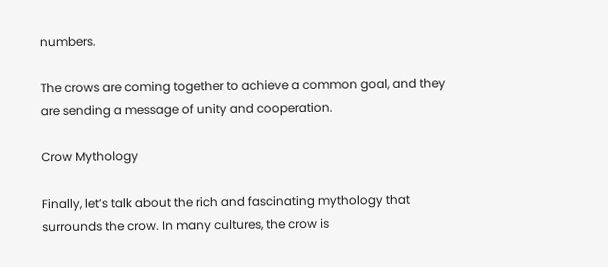numbers.

The crows are coming together to achieve a common goal, and they are sending a message of unity and cooperation.

Crow Mythology

Finally, let’s talk about the rich and fascinating mythology that surrounds the crow. In many cultures, the crow is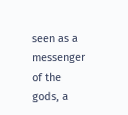seen as a messenger of the gods, a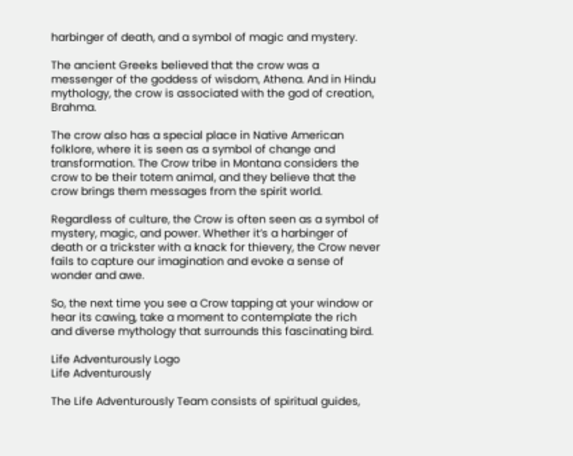harbinger of death, and a symbol of magic and mystery.

The ancient Greeks believed that the crow was a messenger of the goddess of wisdom, Athena. And in Hindu mythology, the crow is associated with the god of creation, Brahma.

The crow also has a special place in Native American folklore, where it is seen as a symbol of change and transformation. The Crow tribe in Montana considers the crow to be their totem animal, and they believe that the crow brings them messages from the spirit world.

Regardless of culture, the Crow is often seen as a symbol of mystery, magic, and power. Whether it’s a harbinger of death or a trickster with a knack for thievery, the Crow never fails to capture our imagination and evoke a sense of wonder and awe.

So, the next time you see a Crow tapping at your window or hear its cawing, take a moment to contemplate the rich and diverse mythology that surrounds this fascinating bird.

Life Adventurously Logo
Life Adventurously

The Life Adventurously Team consists of spiritual guides,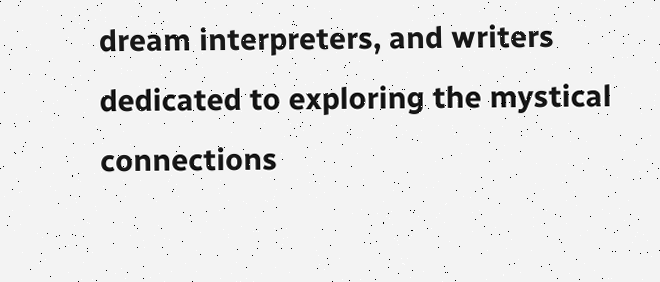dream interpreters, and writers dedicated to exploring the mystical connections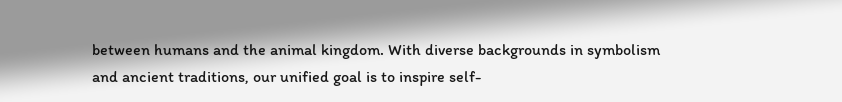between humans and the animal kingdom. With diverse backgrounds in symbolism and ancient traditions, our unified goal is to inspire self-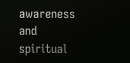awareness and spiritual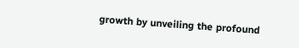growth by unveiling the profound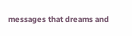messages that dreams and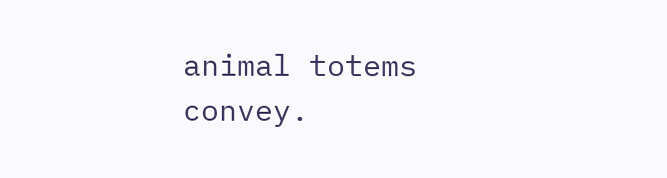animal totems convey.